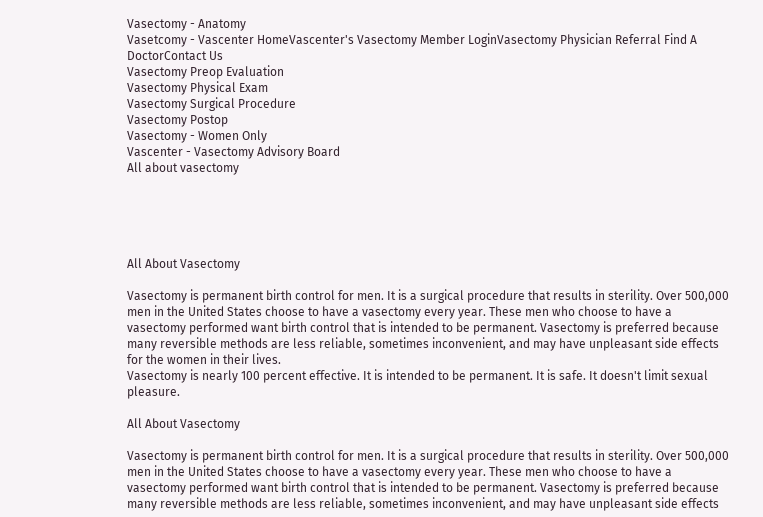Vasectomy - Anatomy
Vasetcomy - Vascenter HomeVascenter's Vasectomy Member LoginVasectomy Physician Referral Find A DoctorContact Us
Vasectomy Preop Evaluation
Vasectomy Physical Exam
Vasectomy Surgical Procedure
Vasectomy Postop
Vasectomy - Women Only
Vascenter - Vasectomy Advisory Board
All about vasectomy





All About Vasectomy

Vasectomy is permanent birth control for men. It is a surgical procedure that results in sterility. Over 500,000 men in the United States choose to have a vasectomy every year. These men who choose to have a vasectomy performed want birth control that is intended to be permanent. Vasectomy is preferred because many reversible methods are less reliable, sometimes inconvenient, and may have unpleasant side effects for the women in their lives.
Vasectomy is nearly 100 percent effective. It is intended to be permanent. It is safe. It doesn't limit sexual pleasure.

All About Vasectomy

Vasectomy is permanent birth control for men. It is a surgical procedure that results in sterility. Over 500,000 men in the United States choose to have a vasectomy every year. These men who choose to have a vasectomy performed want birth control that is intended to be permanent. Vasectomy is preferred because many reversible methods are less reliable, sometimes inconvenient, and may have unpleasant side effects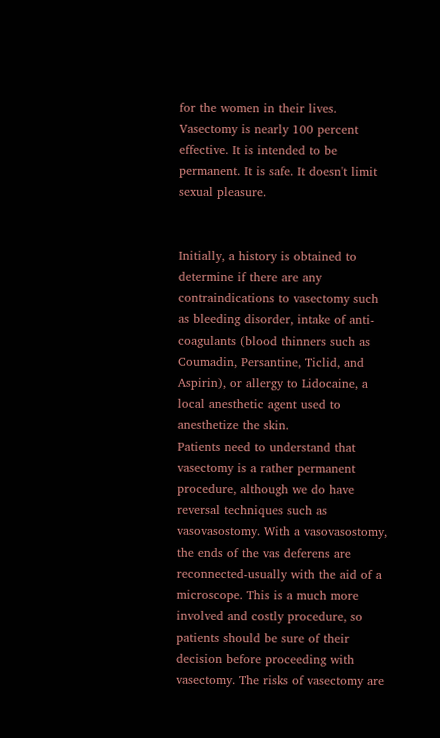for the women in their lives.
Vasectomy is nearly 100 percent effective. It is intended to be permanent. It is safe. It doesn't limit sexual pleasure.


Initially, a history is obtained to determine if there are any contraindications to vasectomy such as bleeding disorder, intake of anti-coagulants (blood thinners such as Coumadin, Persantine, Ticlid, and Aspirin), or allergy to Lidocaine, a local anesthetic agent used to anesthetize the skin.
Patients need to understand that vasectomy is a rather permanent procedure, although we do have reversal techniques such as vasovasostomy. With a vasovasostomy, the ends of the vas deferens are reconnected-usually with the aid of a microscope. This is a much more involved and costly procedure, so patients should be sure of their decision before proceeding with vasectomy. The risks of vasectomy are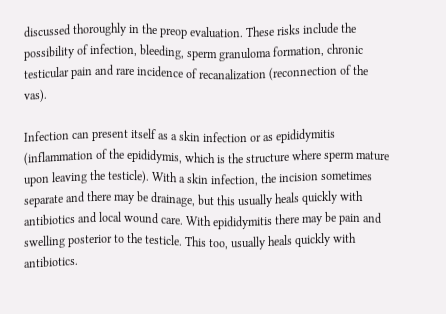discussed thoroughly in the preop evaluation. These risks include the possibility of infection, bleeding, sperm granuloma formation, chronic testicular pain and rare incidence of recanalization (reconnection of the vas).

Infection can present itself as a skin infection or as epididymitis (inflammation of the epididymis, which is the structure where sperm mature upon leaving the testicle). With a skin infection, the incision sometimes separate and there may be drainage, but this usually heals quickly with antibiotics and local wound care. With epididymitis there may be pain and swelling posterior to the testicle. This too, usually heals quickly with antibiotics.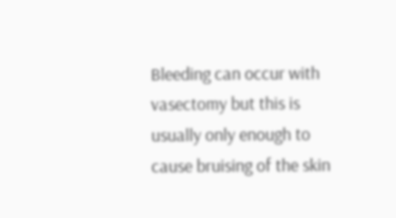Bleeding can occur with vasectomy but this is usually only enough to cause bruising of the skin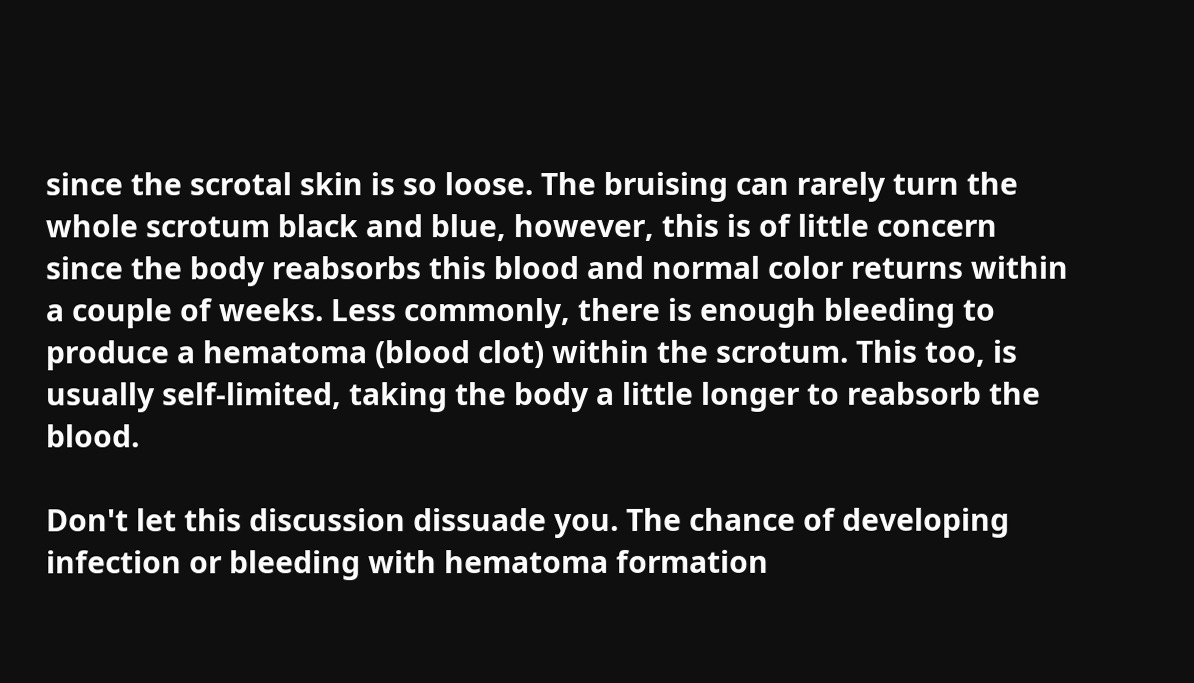since the scrotal skin is so loose. The bruising can rarely turn the whole scrotum black and blue, however, this is of little concern since the body reabsorbs this blood and normal color returns within a couple of weeks. Less commonly, there is enough bleeding to produce a hematoma (blood clot) within the scrotum. This too, is usually self-limited, taking the body a little longer to reabsorb the blood.

Don't let this discussion dissuade you. The chance of developing infection or bleeding with hematoma formation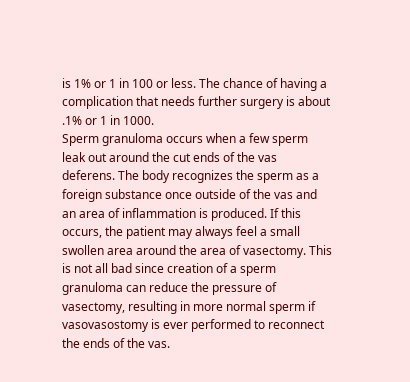is 1% or 1 in 100 or less. The chance of having a complication that needs further surgery is about .1% or 1 in 1000.
Sperm granuloma occurs when a few sperm leak out around the cut ends of the vas deferens. The body recognizes the sperm as a foreign substance once outside of the vas and an area of inflammation is produced. If this occurs, the patient may always feel a small swollen area around the area of vasectomy. This is not all bad since creation of a sperm granuloma can reduce the pressure of vasectomy, resulting in more normal sperm if vasovasostomy is ever performed to reconnect the ends of the vas.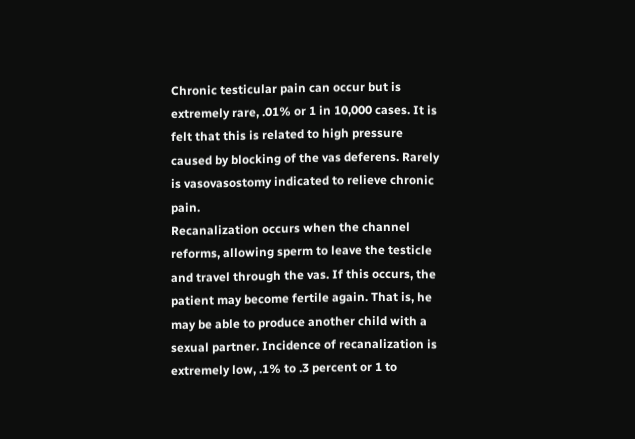Chronic testicular pain can occur but is extremely rare, .01% or 1 in 10,000 cases. It is felt that this is related to high pressure caused by blocking of the vas deferens. Rarely is vasovasostomy indicated to relieve chronic pain.
Recanalization occurs when the channel reforms, allowing sperm to leave the testicle and travel through the vas. If this occurs, the patient may become fertile again. That is, he may be able to produce another child with a sexual partner. Incidence of recanalization is extremely low, .1% to .3 percent or 1 to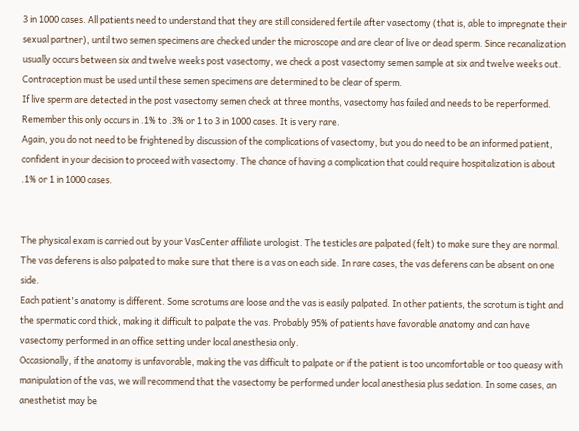3 in 1000 cases. All patients need to understand that they are still considered fertile after vasectomy (that is, able to impregnate their sexual partner), until two semen specimens are checked under the microscope and are clear of live or dead sperm. Since recanalization usually occurs between six and twelve weeks post vasectomy, we check a post vasectomy semen sample at six and twelve weeks out.
Contraception must be used until these semen specimens are determined to be clear of sperm.
If live sperm are detected in the post vasectomy semen check at three months, vasectomy has failed and needs to be reperformed. Remember this only occurs in .1% to .3% or 1 to 3 in 1000 cases. It is very rare.
Again, you do not need to be frightened by discussion of the complications of vasectomy, but you do need to be an informed patient, confident in your decision to proceed with vasectomy. The chance of having a complication that could require hospitalization is about .1% or 1 in 1000 cases.


The physical exam is carried out by your VasCenter affiliate urologist. The testicles are palpated (felt) to make sure they are normal. The vas deferens is also palpated to make sure that there is a vas on each side. In rare cases, the vas deferens can be absent on one side.
Each patient's anatomy is different. Some scrotums are loose and the vas is easily palpated. In other patients, the scrotum is tight and the spermatic cord thick, making it difficult to palpate the vas. Probably 95% of patients have favorable anatomy and can have vasectomy performed in an office setting under local anesthesia only.
Occasionally, if the anatomy is unfavorable, making the vas difficult to palpate or if the patient is too uncomfortable or too queasy with manipulation of the vas, we will recommend that the vasectomy be performed under local anesthesia plus sedation. In some cases, an anesthetist may be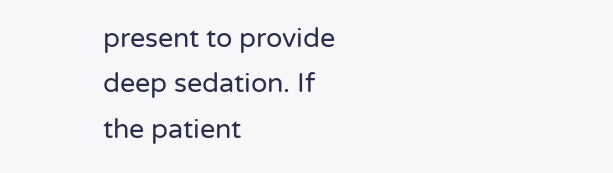present to provide deep sedation. If the patient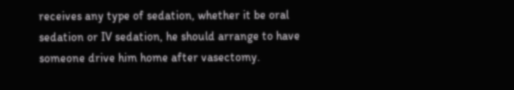receives any type of sedation, whether it be oral sedation or IV sedation, he should arrange to have someone drive him home after vasectomy.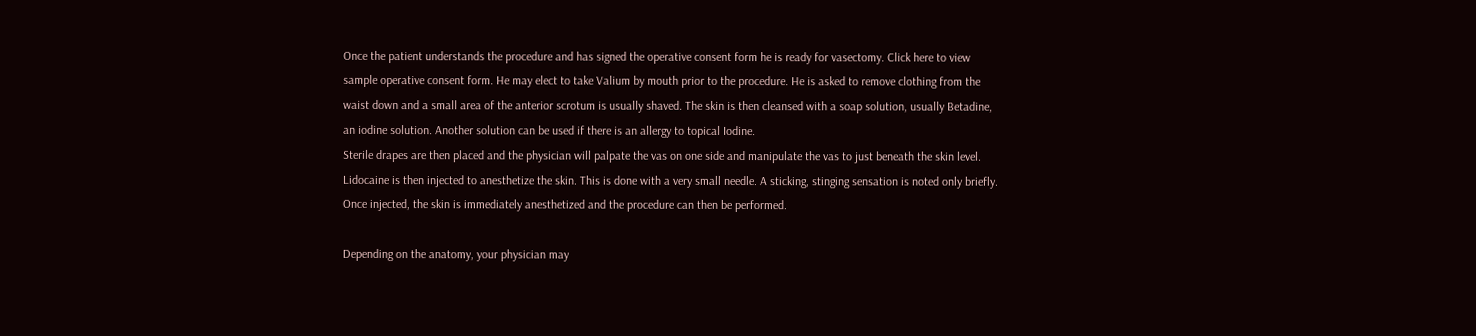Once the patient understands the procedure and has signed the operative consent form he is ready for vasectomy. Click here to view sample operative consent form. He may elect to take Valium by mouth prior to the procedure. He is asked to remove clothing from the waist down and a small area of the anterior scrotum is usually shaved. The skin is then cleansed with a soap solution, usually Betadine, an iodine solution. Another solution can be used if there is an allergy to topical Iodine.
Sterile drapes are then placed and the physician will palpate the vas on one side and manipulate the vas to just beneath the skin level. Lidocaine is then injected to anesthetize the skin. This is done with a very small needle. A sticking, stinging sensation is noted only briefly. Once injected, the skin is immediately anesthetized and the procedure can then be performed.

Depending on the anatomy, your physician may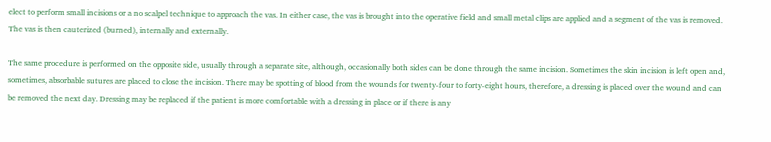elect to perform small incisions or a no scalpel technique to approach the vas. In either case, the vas is brought into the operative field and small metal clips are applied and a segment of the vas is removed. The vas is then cauterized (burned), internally and externally.

The same procedure is performed on the opposite side, usually through a separate site, although, occasionally both sides can be done through the same incision. Sometimes the skin incision is left open and, sometimes, absorbable sutures are placed to close the incision. There may be spotting of blood from the wounds for twenty-four to forty-eight hours, therefore, a dressing is placed over the wound and can be removed the next day. Dressing may be replaced if the patient is more comfortable with a dressing in place or if there is any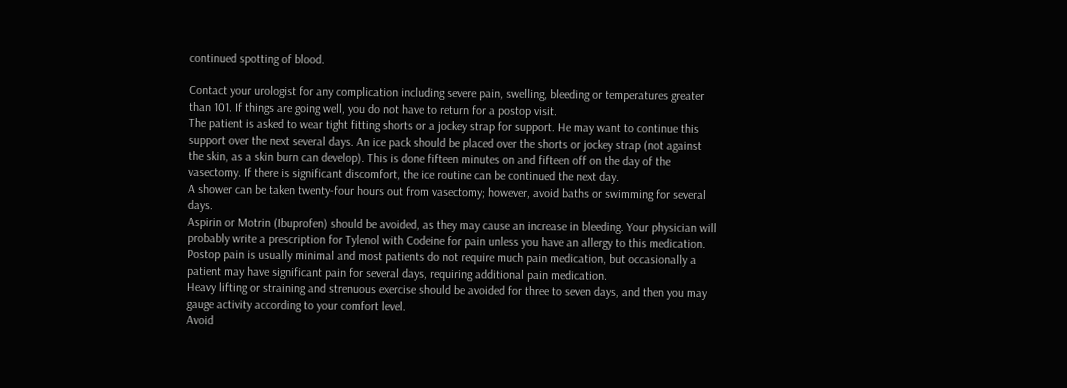continued spotting of blood.

Contact your urologist for any complication including severe pain, swelling, bleeding or temperatures greater than 101. If things are going well, you do not have to return for a postop visit.
The patient is asked to wear tight fitting shorts or a jockey strap for support. He may want to continue this support over the next several days. An ice pack should be placed over the shorts or jockey strap (not against the skin, as a skin burn can develop). This is done fifteen minutes on and fifteen off on the day of the vasectomy. If there is significant discomfort, the ice routine can be continued the next day.
A shower can be taken twenty-four hours out from vasectomy; however, avoid baths or swimming for several days.
Aspirin or Motrin (Ibuprofen) should be avoided, as they may cause an increase in bleeding. Your physician will probably write a prescription for Tylenol with Codeine for pain unless you have an allergy to this medication. Postop pain is usually minimal and most patients do not require much pain medication, but occasionally a patient may have significant pain for several days, requiring additional pain medication.
Heavy lifting or straining and strenuous exercise should be avoided for three to seven days, and then you may gauge activity according to your comfort level.
Avoid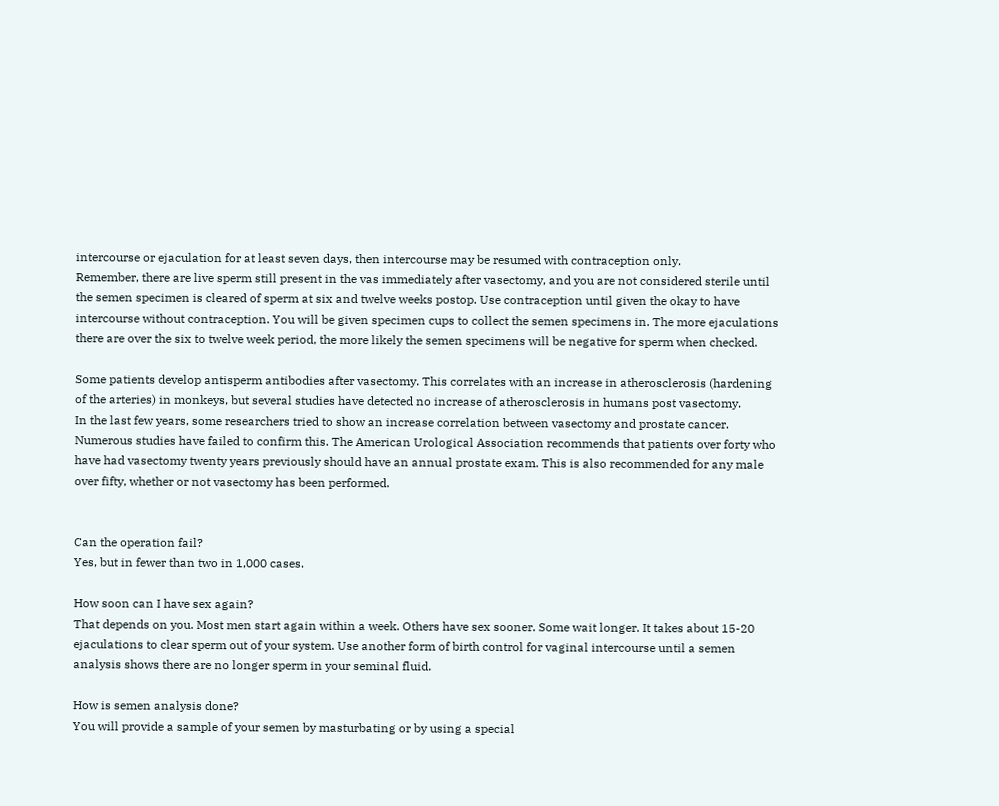intercourse or ejaculation for at least seven days, then intercourse may be resumed with contraception only.
Remember, there are live sperm still present in the vas immediately after vasectomy, and you are not considered sterile until the semen specimen is cleared of sperm at six and twelve weeks postop. Use contraception until given the okay to have intercourse without contraception. You will be given specimen cups to collect the semen specimens in. The more ejaculations there are over the six to twelve week period, the more likely the semen specimens will be negative for sperm when checked.

Some patients develop antisperm antibodies after vasectomy. This correlates with an increase in atherosclerosis (hardening of the arteries) in monkeys, but several studies have detected no increase of atherosclerosis in humans post vasectomy.
In the last few years, some researchers tried to show an increase correlation between vasectomy and prostate cancer. Numerous studies have failed to confirm this. The American Urological Association recommends that patients over forty who have had vasectomy twenty years previously should have an annual prostate exam. This is also recommended for any male over fifty, whether or not vasectomy has been performed.


Can the operation fail?
Yes, but in fewer than two in 1,000 cases.

How soon can I have sex again?
That depends on you. Most men start again within a week. Others have sex sooner. Some wait longer. It takes about 15-20 ejaculations to clear sperm out of your system. Use another form of birth control for vaginal intercourse until a semen analysis shows there are no longer sperm in your seminal fluid.

How is semen analysis done?
You will provide a sample of your semen by masturbating or by using a special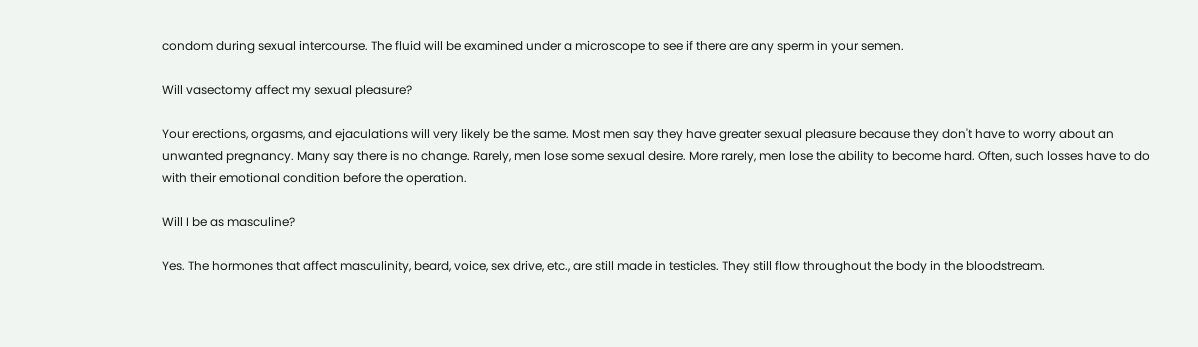condom during sexual intercourse. The fluid will be examined under a microscope to see if there are any sperm in your semen.

Will vasectomy affect my sexual pleasure?

Your erections, orgasms, and ejaculations will very likely be the same. Most men say they have greater sexual pleasure because they don't have to worry about an unwanted pregnancy. Many say there is no change. Rarely, men lose some sexual desire. More rarely, men lose the ability to become hard. Often, such losses have to do with their emotional condition before the operation.

Will I be as masculine?

Yes. The hormones that affect masculinity, beard, voice, sex drive, etc., are still made in testicles. They still flow throughout the body in the bloodstream.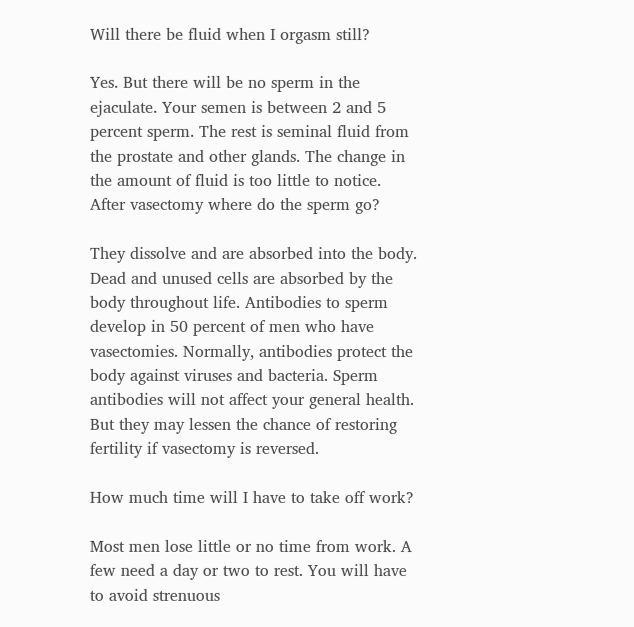Will there be fluid when I orgasm still?

Yes. But there will be no sperm in the ejaculate. Your semen is between 2 and 5 percent sperm. The rest is seminal fluid from the prostate and other glands. The change in the amount of fluid is too little to notice.
After vasectomy where do the sperm go?

They dissolve and are absorbed into the body. Dead and unused cells are absorbed by the body throughout life. Antibodies to sperm develop in 50 percent of men who have vasectomies. Normally, antibodies protect the body against viruses and bacteria. Sperm antibodies will not affect your general health. But they may lessen the chance of restoring fertility if vasectomy is reversed.

How much time will I have to take off work?

Most men lose little or no time from work. A few need a day or two to rest. You will have to avoid strenuous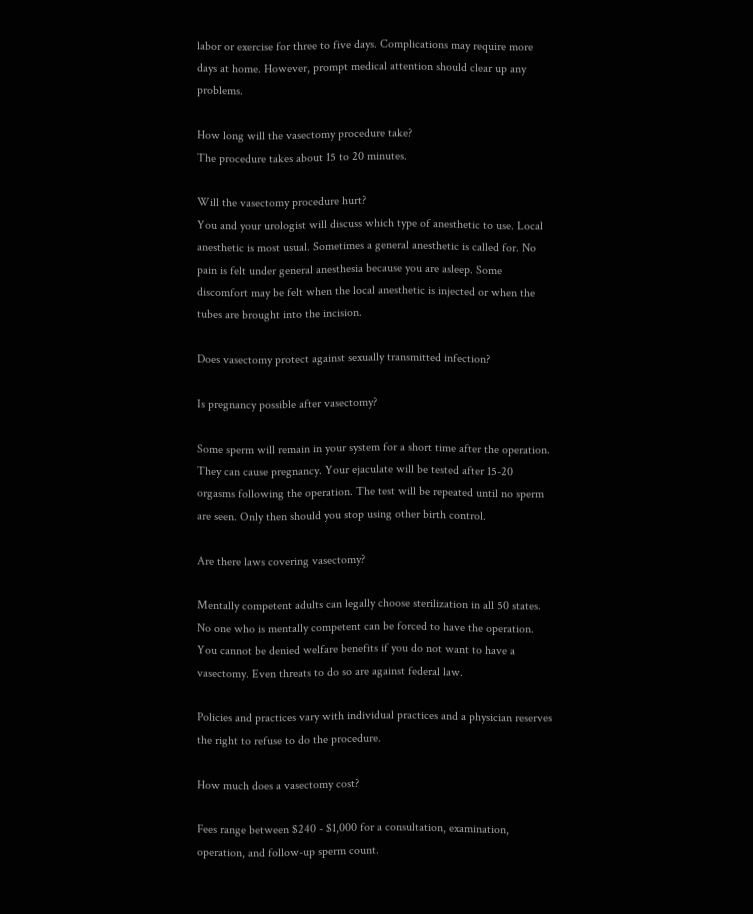labor or exercise for three to five days. Complications may require more days at home. However, prompt medical attention should clear up any problems.

How long will the vasectomy procedure take?
The procedure takes about 15 to 20 minutes.

Will the vasectomy procedure hurt?
You and your urologist will discuss which type of anesthetic to use. Local anesthetic is most usual. Sometimes a general anesthetic is called for. No pain is felt under general anesthesia because you are asleep. Some discomfort may be felt when the local anesthetic is injected or when the tubes are brought into the incision.

Does vasectomy protect against sexually transmitted infection?

Is pregnancy possible after vasectomy?

Some sperm will remain in your system for a short time after the operation. They can cause pregnancy. Your ejaculate will be tested after 15-20 orgasms following the operation. The test will be repeated until no sperm are seen. Only then should you stop using other birth control.

Are there laws covering vasectomy?

Mentally competent adults can legally choose sterilization in all 50 states. No one who is mentally competent can be forced to have the operation. You cannot be denied welfare benefits if you do not want to have a vasectomy. Even threats to do so are against federal law.

Policies and practices vary with individual practices and a physician reserves the right to refuse to do the procedure.

How much does a vasectomy cost?

Fees range between $240 - $1,000 for a consultation, examination, operation, and follow-up sperm count.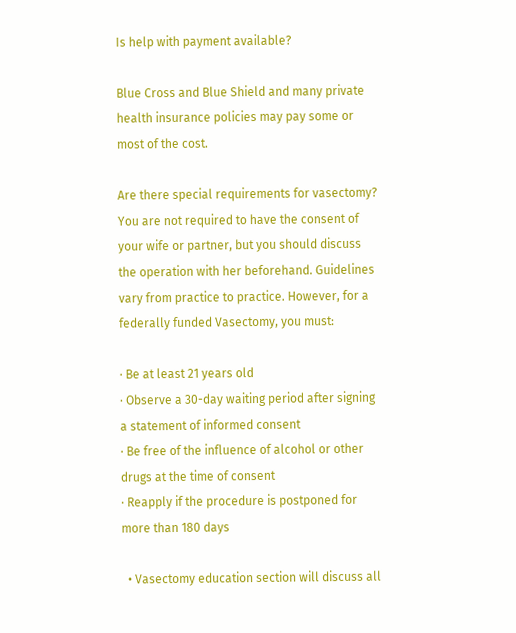Is help with payment available?

Blue Cross and Blue Shield and many private health insurance policies may pay some or most of the cost.

Are there special requirements for vasectomy?
You are not required to have the consent of your wife or partner, but you should discuss the operation with her beforehand. Guidelines vary from practice to practice. However, for a federally funded Vasectomy, you must:

· Be at least 21 years old
· Observe a 30-day waiting period after signing a statement of informed consent
· Be free of the influence of alcohol or other drugs at the time of consent
· Reapply if the procedure is postponed for more than 180 days

  • Vasectomy education section will discuss all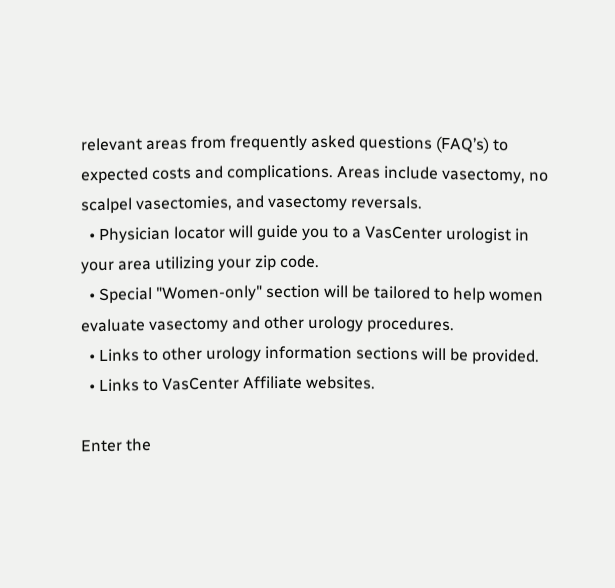relevant areas from frequently asked questions (FAQ’s) to expected costs and complications. Areas include vasectomy, no scalpel vasectomies, and vasectomy reversals.
  • Physician locator will guide you to a VasCenter urologist in your area utilizing your zip code.
  • Special "Women-only" section will be tailored to help women evaluate vasectomy and other urology procedures.
  • Links to other urology information sections will be provided.
  • Links to VasCenter Affiliate websites.

Enter the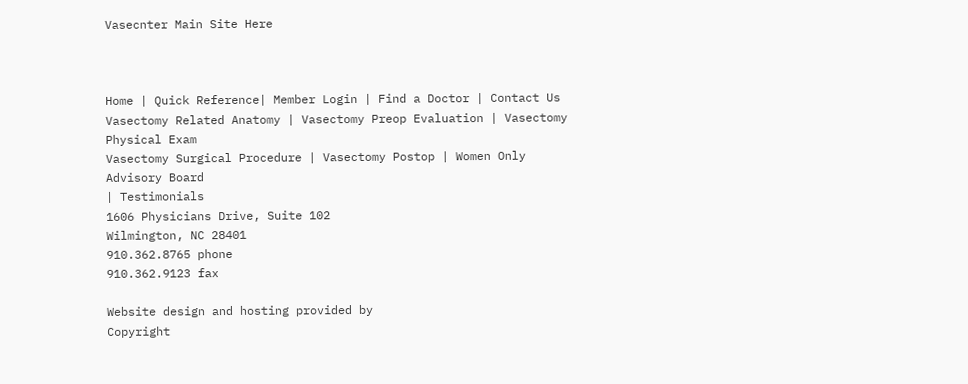Vasecnter Main Site Here



Home | Quick Reference| Member Login | Find a Doctor | Contact Us
Vasectomy Related Anatomy | Vasectomy Preop Evaluation | Vasectomy Physical Exam
Vasectomy Surgical Procedure | Vasectomy Postop | Women Only
Advisory Board
| Testimonials
1606 Physicians Drive, Suite 102
Wilmington, NC 28401
910.362.8765 phone
910.362.9123 fax

Website design and hosting provided by
Copyright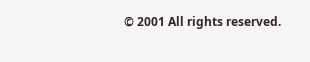© 2001 All rights reserved.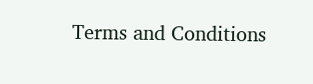Terms and Conditions